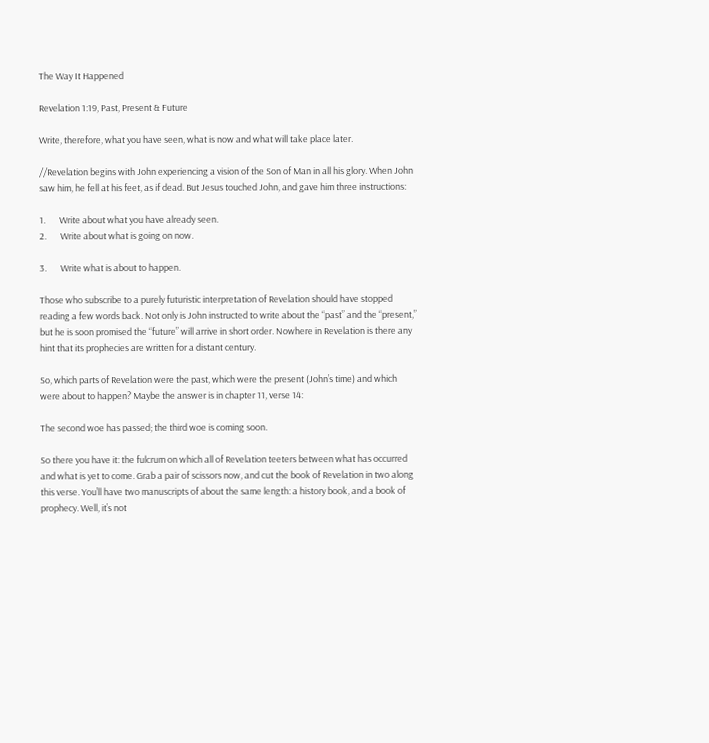The Way It Happened

Revelation 1:19, Past, Present & Future

Write, therefore, what you have seen, what is now and what will take place later.

//Revelation begins with John experiencing a vision of the Son of Man in all his glory. When John saw him, he fell at his feet, as if dead. But Jesus touched John, and gave him three instructions:

1.       Write about what you have already seen.
2.       Write about what is going on now.

3.       Write what is about to happen.

Those who subscribe to a purely futuristic interpretation of Revelation should have stopped reading a few words back. Not only is John instructed to write about the “past” and the “present,” but he is soon promised the “future” will arrive in short order. Nowhere in Revelation is there any hint that its prophecies are written for a distant century.

So, which parts of Revelation were the past, which were the present (John’s time) and which were about to happen? Maybe the answer is in chapter 11, verse 14:

The second woe has passed; the third woe is coming soon.

So there you have it: the fulcrum on which all of Revelation teeters between what has occurred and what is yet to come. Grab a pair of scissors now, and cut the book of Revelation in two along this verse. You’ll have two manuscripts of about the same length: a history book, and a book of prophecy. Well, it’s not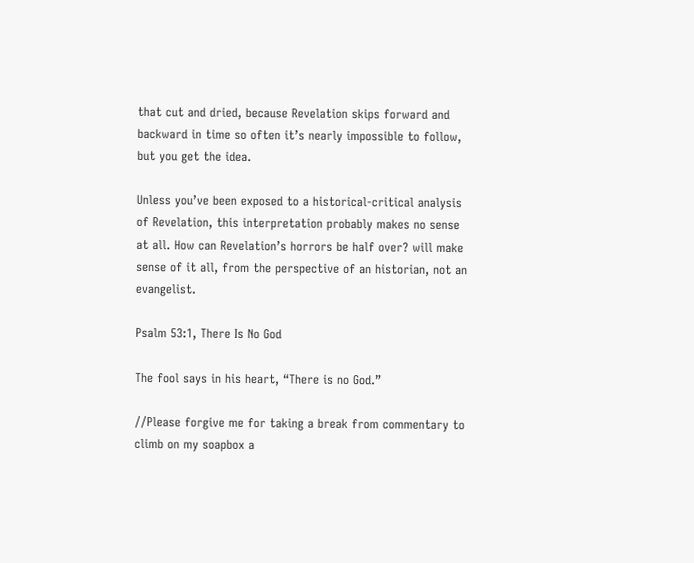that cut and dried, because Revelation skips forward and backward in time so often it’s nearly impossible to follow, but you get the idea.

Unless you’ve been exposed to a historical-critical analysis of Revelation, this interpretation probably makes no sense at all. How can Revelation’s horrors be half over? will make sense of it all, from the perspective of an historian, not an evangelist.

Psalm 53:1, There Is No God

The fool says in his heart, “There is no God.”

//Please forgive me for taking a break from commentary to climb on my soapbox a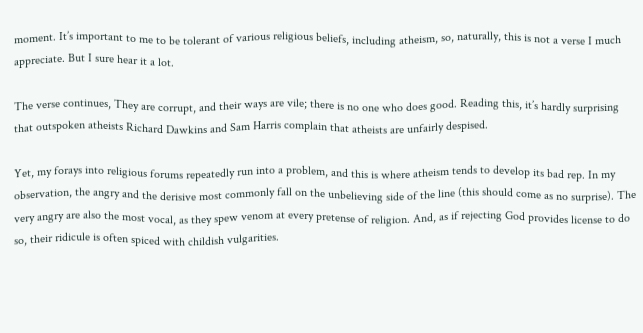moment. It’s important to me to be tolerant of various religious beliefs, including atheism, so, naturally, this is not a verse I much appreciate. But I sure hear it a lot.

The verse continues, They are corrupt, and their ways are vile; there is no one who does good. Reading this, it’s hardly surprising that outspoken atheists Richard Dawkins and Sam Harris complain that atheists are unfairly despised.

Yet, my forays into religious forums repeatedly run into a problem, and this is where atheism tends to develop its bad rep. In my observation, the angry and the derisive most commonly fall on the unbelieving side of the line (this should come as no surprise). The very angry are also the most vocal, as they spew venom at every pretense of religion. And, as if rejecting God provides license to do so, their ridicule is often spiced with childish vulgarities.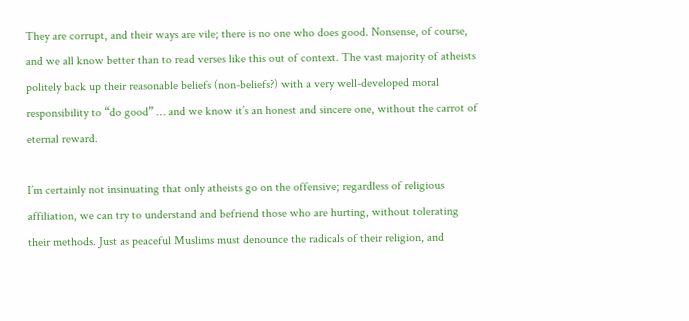They are corrupt, and their ways are vile; there is no one who does good. Nonsense, of course, and we all know better than to read verses like this out of context. The vast majority of atheists politely back up their reasonable beliefs (non-beliefs?) with a very well-developed moral responsibility to “do good” … and we know it’s an honest and sincere one, without the carrot of eternal reward.

I’m certainly not insinuating that only atheists go on the offensive; regardless of religious affiliation, we can try to understand and befriend those who are hurting, without tolerating their methods. Just as peaceful Muslims must denounce the radicals of their religion, and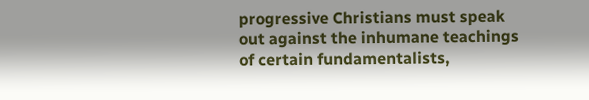progressive Christians must speak out against the inhumane teachings of certain fundamentalists,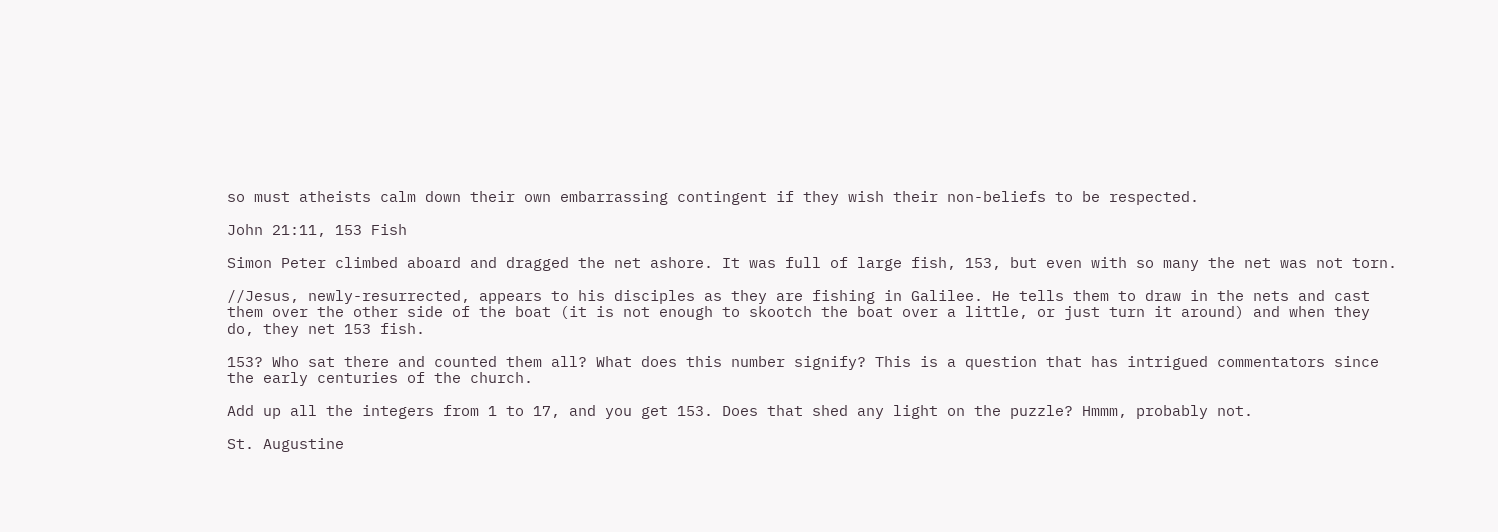so must atheists calm down their own embarrassing contingent if they wish their non-beliefs to be respected.

John 21:11, 153 Fish

Simon Peter climbed aboard and dragged the net ashore. It was full of large fish, 153, but even with so many the net was not torn.

//Jesus, newly-resurrected, appears to his disciples as they are fishing in Galilee. He tells them to draw in the nets and cast them over the other side of the boat (it is not enough to skootch the boat over a little, or just turn it around) and when they do, they net 153 fish.

153? Who sat there and counted them all? What does this number signify? This is a question that has intrigued commentators since the early centuries of the church.

Add up all the integers from 1 to 17, and you get 153. Does that shed any light on the puzzle? Hmmm, probably not.

St. Augustine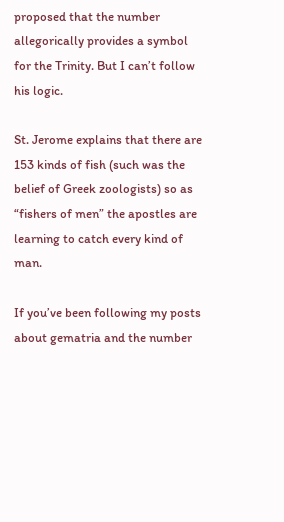proposed that the number allegorically provides a symbol for the Trinity. But I can’t follow his logic.

St. Jerome explains that there are 153 kinds of fish (such was the belief of Greek zoologists) so as “fishers of men” the apostles are learning to catch every kind of man.

If you’ve been following my posts about gematria and the number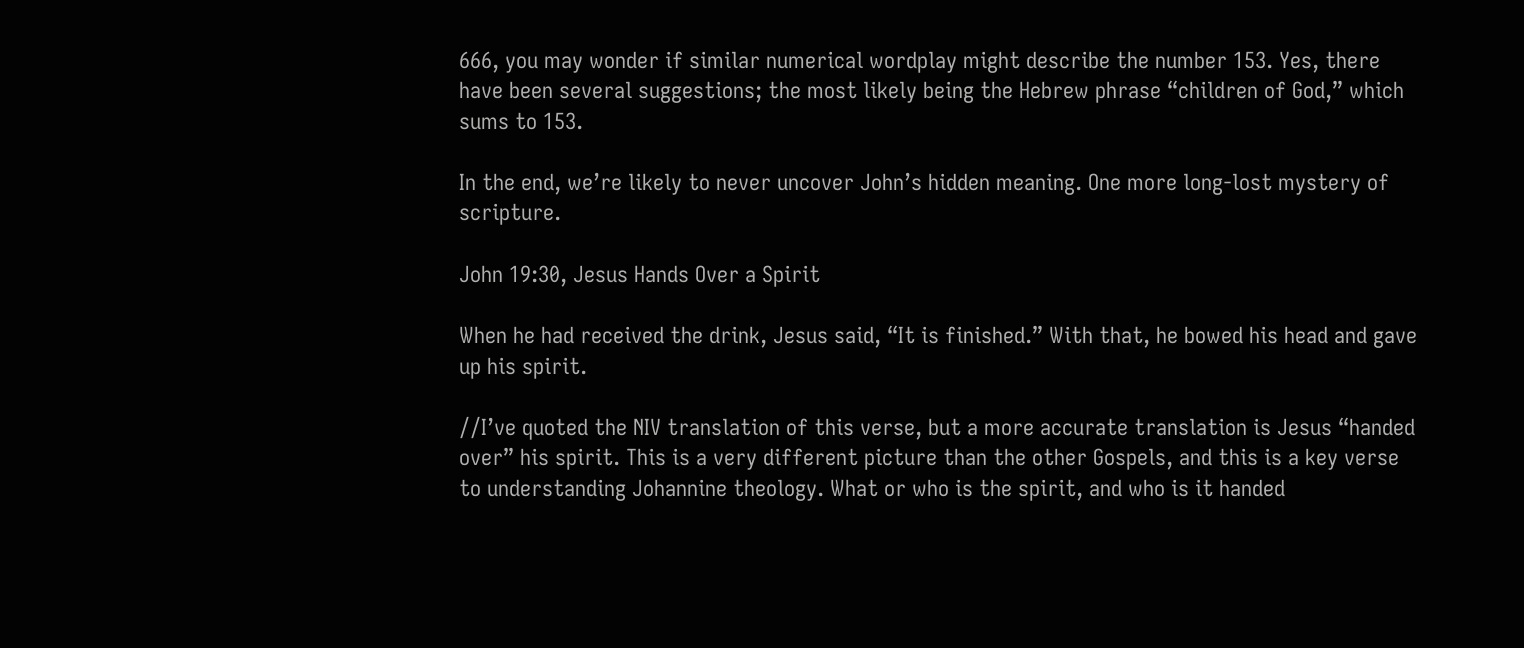666, you may wonder if similar numerical wordplay might describe the number 153. Yes, there have been several suggestions; the most likely being the Hebrew phrase “children of God,” which sums to 153.

In the end, we’re likely to never uncover John’s hidden meaning. One more long-lost mystery of scripture.

John 19:30, Jesus Hands Over a Spirit

When he had received the drink, Jesus said, “It is finished.” With that, he bowed his head and gave up his spirit.

//I’ve quoted the NIV translation of this verse, but a more accurate translation is Jesus “handed over” his spirit. This is a very different picture than the other Gospels, and this is a key verse to understanding Johannine theology. What or who is the spirit, and who is it handed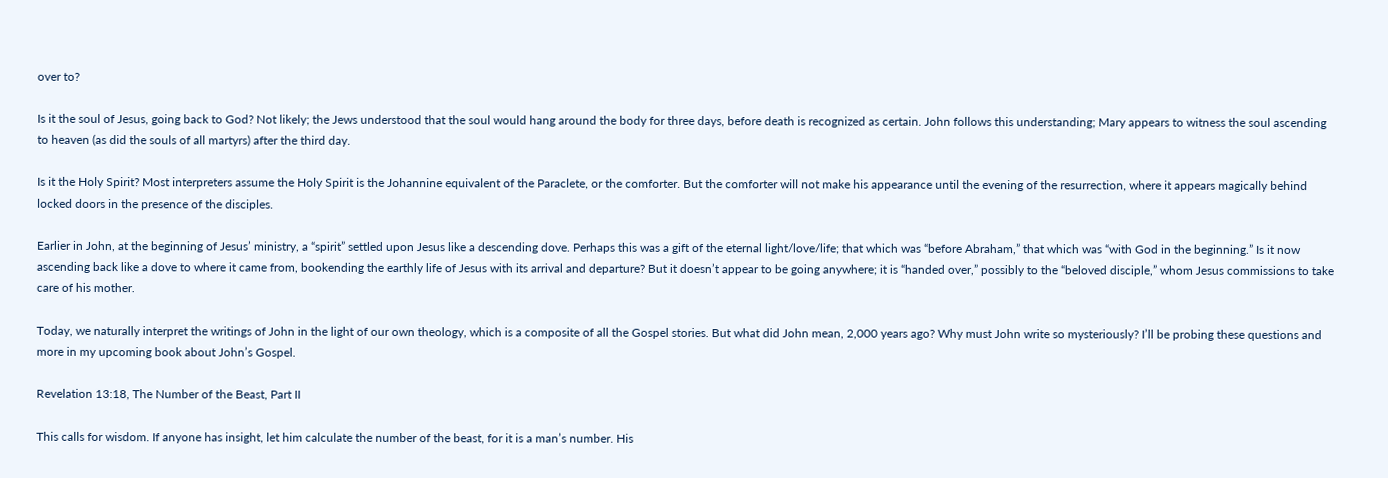over to?

Is it the soul of Jesus, going back to God? Not likely; the Jews understood that the soul would hang around the body for three days, before death is recognized as certain. John follows this understanding; Mary appears to witness the soul ascending to heaven (as did the souls of all martyrs) after the third day.

Is it the Holy Spirit? Most interpreters assume the Holy Spirit is the Johannine equivalent of the Paraclete, or the comforter. But the comforter will not make his appearance until the evening of the resurrection, where it appears magically behind locked doors in the presence of the disciples.

Earlier in John, at the beginning of Jesus’ ministry, a “spirit” settled upon Jesus like a descending dove. Perhaps this was a gift of the eternal light/love/life; that which was “before Abraham,” that which was “with God in the beginning.” Is it now ascending back like a dove to where it came from, bookending the earthly life of Jesus with its arrival and departure? But it doesn’t appear to be going anywhere; it is “handed over,” possibly to the “beloved disciple,” whom Jesus commissions to take care of his mother.

Today, we naturally interpret the writings of John in the light of our own theology, which is a composite of all the Gospel stories. But what did John mean, 2,000 years ago? Why must John write so mysteriously? I’ll be probing these questions and more in my upcoming book about John’s Gospel.

Revelation 13:18, The Number of the Beast, Part II

This calls for wisdom. If anyone has insight, let him calculate the number of the beast, for it is a man’s number. His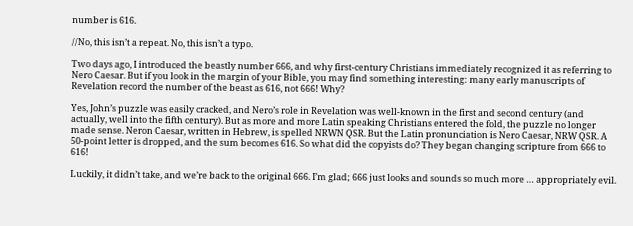number is 616.

//No, this isn’t a repeat. No, this isn’t a typo.

Two days ago, I introduced the beastly number 666, and why first-century Christians immediately recognized it as referring to Nero Caesar. But if you look in the margin of your Bible, you may find something interesting: many early manuscripts of Revelation record the number of the beast as 616, not 666! Why?

Yes, John’s puzzle was easily cracked, and Nero’s role in Revelation was well-known in the first and second century (and actually, well into the fifth century). But as more and more Latin speaking Christians entered the fold, the puzzle no longer made sense. Neron Caesar, written in Hebrew, is spelled NRWN QSR. But the Latin pronunciation is Nero Caesar, NRW QSR. A 50-point letter is dropped, and the sum becomes 616. So what did the copyists do? They began changing scripture from 666 to 616!

Luckily, it didn’t take, and we’re back to the original 666. I’m glad; 666 just looks and sounds so much more … appropriately evil.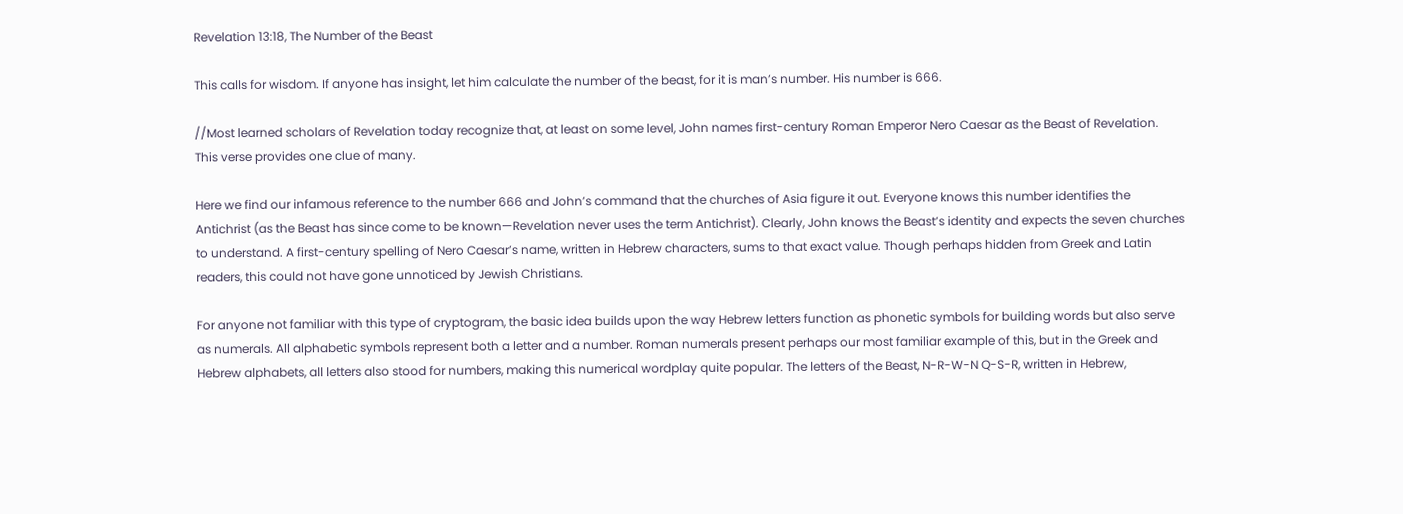Revelation 13:18, The Number of the Beast

This calls for wisdom. If anyone has insight, let him calculate the number of the beast, for it is man’s number. His number is 666.

//Most learned scholars of Revelation today recognize that, at least on some level, John names first-century Roman Emperor Nero Caesar as the Beast of Revelation. This verse provides one clue of many.

Here we find our infamous reference to the number 666 and John’s command that the churches of Asia figure it out. Everyone knows this number identifies the Antichrist (as the Beast has since come to be known—Revelation never uses the term Antichrist). Clearly, John knows the Beast’s identity and expects the seven churches to understand. A first-century spelling of Nero Caesar’s name, written in Hebrew characters, sums to that exact value. Though perhaps hidden from Greek and Latin readers, this could not have gone unnoticed by Jewish Christians.

For anyone not familiar with this type of cryptogram, the basic idea builds upon the way Hebrew letters function as phonetic symbols for building words but also serve as numerals. All alphabetic symbols represent both a letter and a number. Roman numerals present perhaps our most familiar example of this, but in the Greek and Hebrew alphabets, all letters also stood for numbers, making this numerical wordplay quite popular. The letters of the Beast, N-R-W-N Q-S-R, written in Hebrew,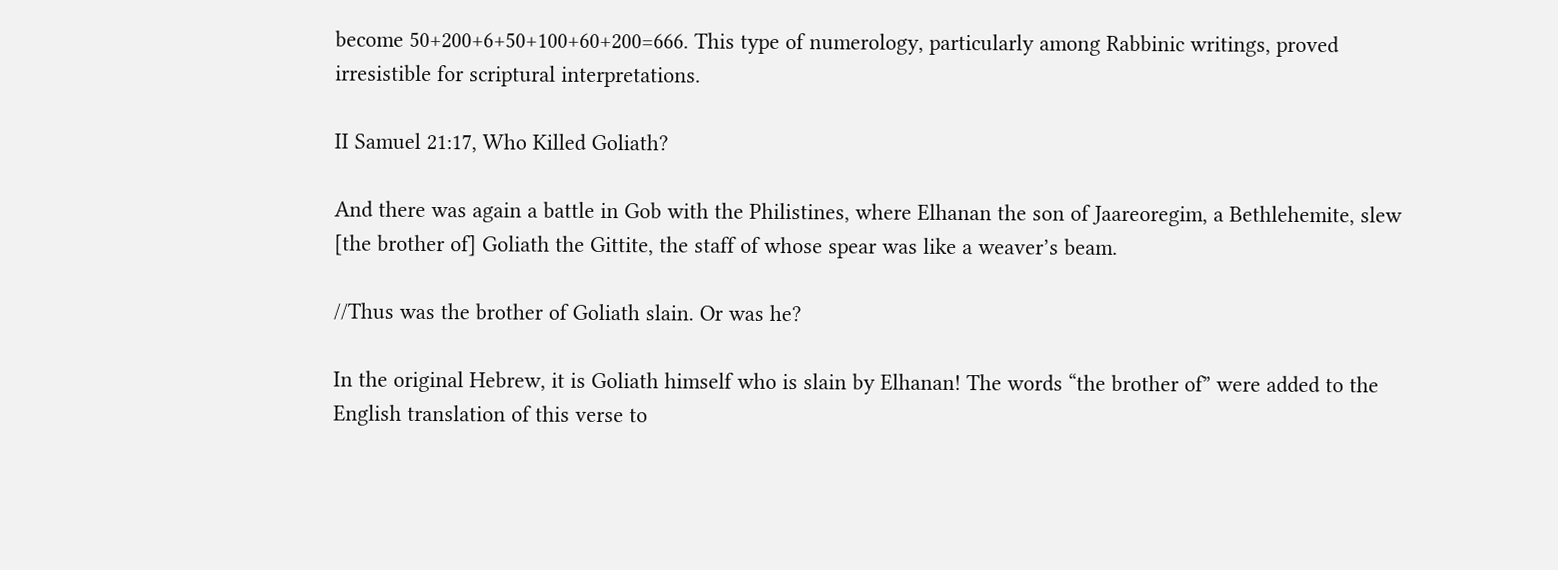become 50+200+6+50+100+60+200=666. This type of numerology, particularly among Rabbinic writings, proved irresistible for scriptural interpretations.

II Samuel 21:17, Who Killed Goliath?

And there was again a battle in Gob with the Philistines, where Elhanan the son of Jaareoregim, a Bethlehemite, slew [the brother of] Goliath the Gittite, the staff of whose spear was like a weaver’s beam.

//Thus was the brother of Goliath slain. Or was he?

In the original Hebrew, it is Goliath himself who is slain by Elhanan! The words “the brother of” were added to the English translation of this verse to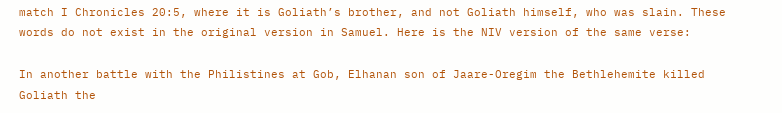match I Chronicles 20:5, where it is Goliath’s brother, and not Goliath himself, who was slain. These words do not exist in the original version in Samuel. Here is the NIV version of the same verse:

In another battle with the Philistines at Gob, Elhanan son of Jaare-Oregim the Bethlehemite killed Goliath the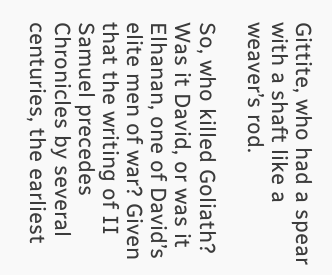Gittite, who had a spear with a shaft like a weaver’s rod.

So, who killed Goliath? Was it David, or was it Elhanan, one of David’s elite men of war? Given that the writing of II Samuel precedes Chronicles by several centuries, the earliest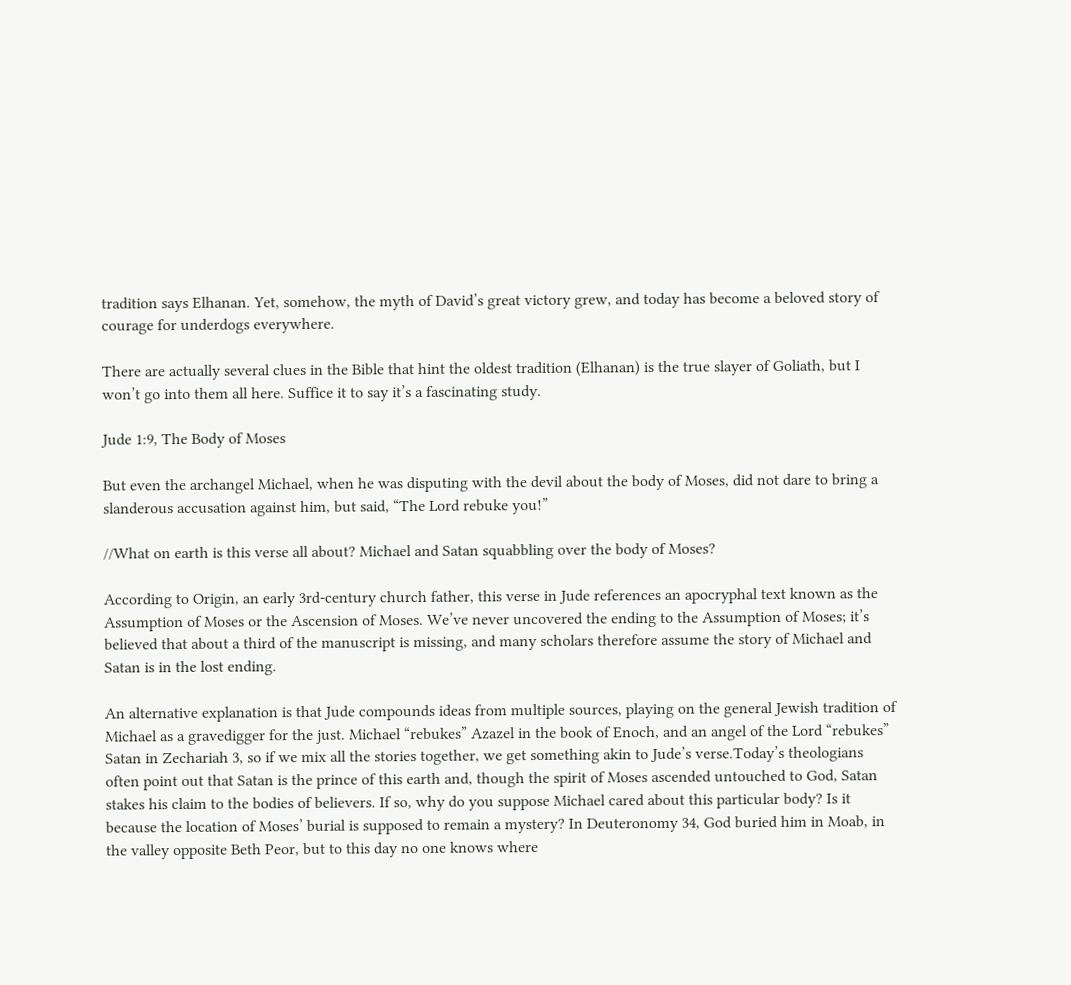tradition says Elhanan. Yet, somehow, the myth of David’s great victory grew, and today has become a beloved story of courage for underdogs everywhere.

There are actually several clues in the Bible that hint the oldest tradition (Elhanan) is the true slayer of Goliath, but I won’t go into them all here. Suffice it to say it’s a fascinating study.

Jude 1:9, The Body of Moses

But even the archangel Michael, when he was disputing with the devil about the body of Moses, did not dare to bring a slanderous accusation against him, but said, “The Lord rebuke you!”

//What on earth is this verse all about? Michael and Satan squabbling over the body of Moses?

According to Origin, an early 3rd-century church father, this verse in Jude references an apocryphal text known as the Assumption of Moses or the Ascension of Moses. We’ve never uncovered the ending to the Assumption of Moses; it’s believed that about a third of the manuscript is missing, and many scholars therefore assume the story of Michael and Satan is in the lost ending.

An alternative explanation is that Jude compounds ideas from multiple sources, playing on the general Jewish tradition of Michael as a gravedigger for the just. Michael “rebukes” Azazel in the book of Enoch, and an angel of the Lord “rebukes” Satan in Zechariah 3, so if we mix all the stories together, we get something akin to Jude’s verse.Today’s theologians often point out that Satan is the prince of this earth and, though the spirit of Moses ascended untouched to God, Satan stakes his claim to the bodies of believers. If so, why do you suppose Michael cared about this particular body? Is it because the location of Moses’ burial is supposed to remain a mystery? In Deuteronomy 34, God buried him in Moab, in the valley opposite Beth Peor, but to this day no one knows where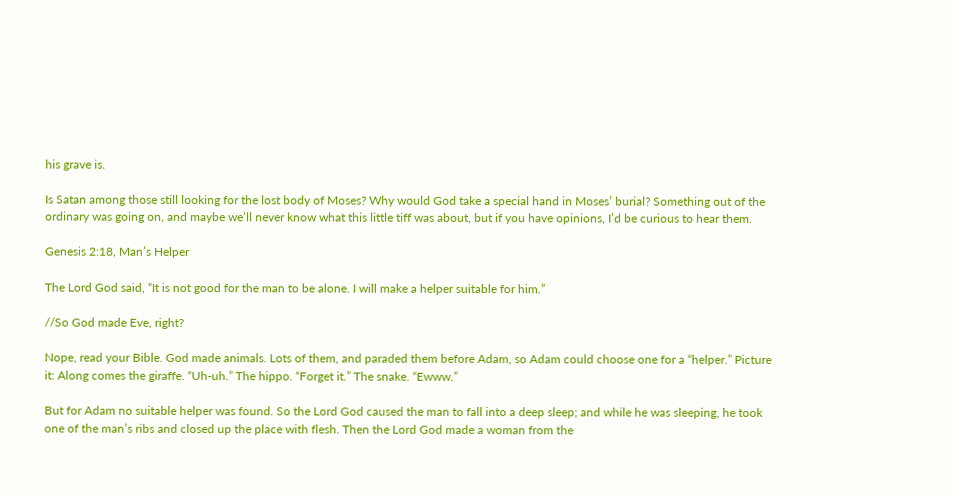his grave is.

Is Satan among those still looking for the lost body of Moses? Why would God take a special hand in Moses’ burial? Something out of the ordinary was going on, and maybe we’ll never know what this little tiff was about, but if you have opinions, I’d be curious to hear them.

Genesis 2:18, Man’s Helper

The Lord God said, “It is not good for the man to be alone. I will make a helper suitable for him.”

//So God made Eve, right?

Nope, read your Bible. God made animals. Lots of them, and paraded them before Adam, so Adam could choose one for a “helper.” Picture it: Along comes the giraffe. “Uh-uh.” The hippo. “Forget it.” The snake. “Ewww.”

But for Adam no suitable helper was found. So the Lord God caused the man to fall into a deep sleep; and while he was sleeping, he took one of the man’s ribs and closed up the place with flesh. Then the Lord God made a woman from the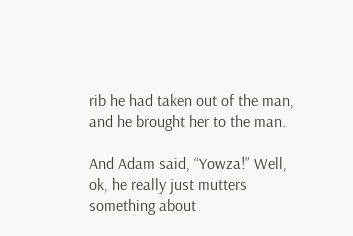rib he had taken out of the man, and he brought her to the man.

And Adam said, “Yowza!” Well, ok, he really just mutters something about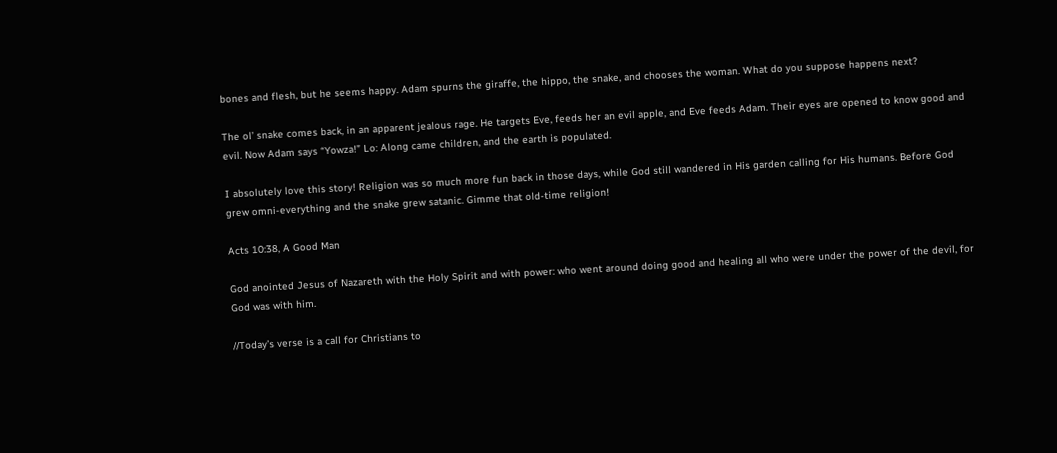bones and flesh, but he seems happy. Adam spurns the giraffe, the hippo, the snake, and chooses the woman. What do you suppose happens next?

The ol’ snake comes back, in an apparent jealous rage. He targets Eve, feeds her an evil apple, and Eve feeds Adam. Their eyes are opened to know good and evil. Now Adam says “Yowza!” Lo: Along came children, and the earth is populated.

I absolutely love this story! Religion was so much more fun back in those days, while God still wandered in His garden calling for His humans. Before God grew omni-everything and the snake grew satanic. Gimme that old-time religion!

Acts 10:38, A Good Man

God anointed Jesus of Nazareth with the Holy Spirit and with power: who went around doing good and healing all who were under the power of the devil, for God was with him.

//Today’s verse is a call for Christians to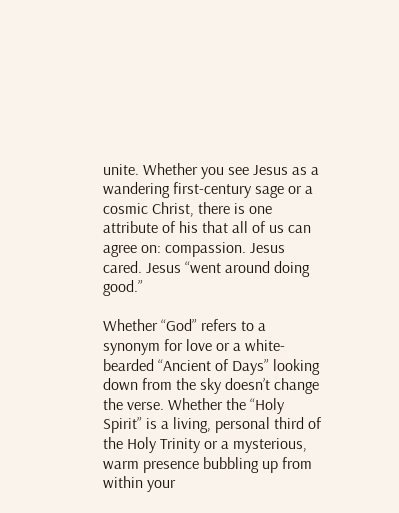unite. Whether you see Jesus as a wandering first-century sage or a cosmic Christ, there is one attribute of his that all of us can agree on: compassion. Jesus cared. Jesus “went around doing good.”

Whether “God” refers to a synonym for love or a white-bearded “Ancient of Days” looking down from the sky doesn’t change the verse. Whether the “Holy Spirit” is a living, personal third of the Holy Trinity or a mysterious, warm presence bubbling up from within your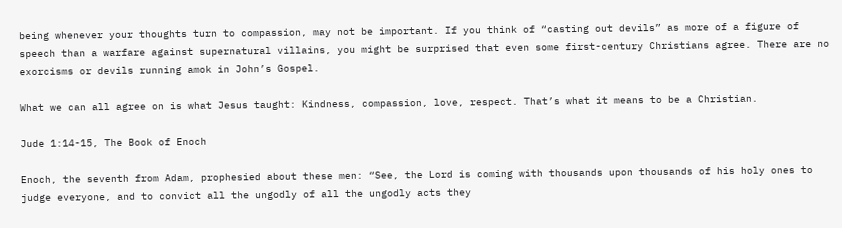being whenever your thoughts turn to compassion, may not be important. If you think of “casting out devils” as more of a figure of speech than a warfare against supernatural villains, you might be surprised that even some first-century Christians agree. There are no exorcisms or devils running amok in John’s Gospel.

What we can all agree on is what Jesus taught: Kindness, compassion, love, respect. That’s what it means to be a Christian.

Jude 1:14-15, The Book of Enoch

Enoch, the seventh from Adam, prophesied about these men: “See, the Lord is coming with thousands upon thousands of his holy ones to judge everyone, and to convict all the ungodly of all the ungodly acts they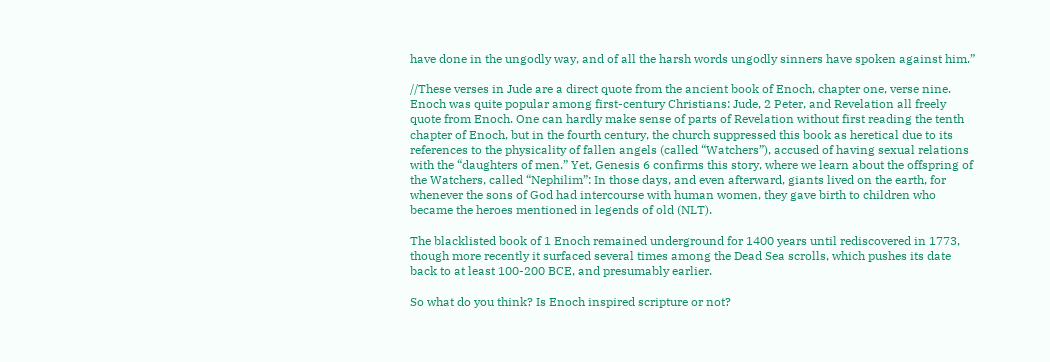have done in the ungodly way, and of all the harsh words ungodly sinners have spoken against him.”

//These verses in Jude are a direct quote from the ancient book of Enoch, chapter one, verse nine. Enoch was quite popular among first-century Christians: Jude, 2 Peter, and Revelation all freely quote from Enoch. One can hardly make sense of parts of Revelation without first reading the tenth chapter of Enoch, but in the fourth century, the church suppressed this book as heretical due to its references to the physicality of fallen angels (called “Watchers”), accused of having sexual relations with the “daughters of men.” Yet, Genesis 6 confirms this story, where we learn about the offspring of the Watchers, called “Nephilim”: In those days, and even afterward, giants lived on the earth, for whenever the sons of God had intercourse with human women, they gave birth to children who became the heroes mentioned in legends of old (NLT).

The blacklisted book of 1 Enoch remained underground for 1400 years until rediscovered in 1773, though more recently it surfaced several times among the Dead Sea scrolls, which pushes its date back to at least 100-200 BCE, and presumably earlier.

So what do you think? Is Enoch inspired scripture or not?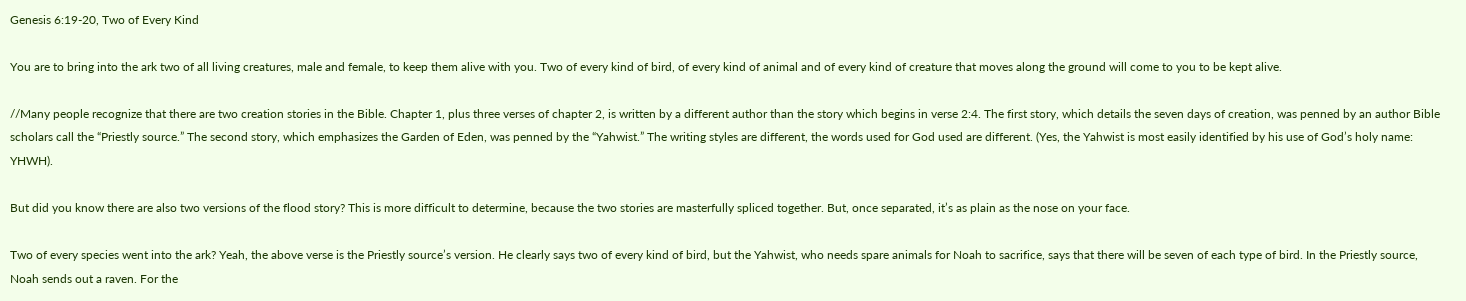Genesis 6:19-20, Two of Every Kind

You are to bring into the ark two of all living creatures, male and female, to keep them alive with you. Two of every kind of bird, of every kind of animal and of every kind of creature that moves along the ground will come to you to be kept alive.

//Many people recognize that there are two creation stories in the Bible. Chapter 1, plus three verses of chapter 2, is written by a different author than the story which begins in verse 2:4. The first story, which details the seven days of creation, was penned by an author Bible scholars call the “Priestly source.” The second story, which emphasizes the Garden of Eden, was penned by the “Yahwist.” The writing styles are different, the words used for God used are different. (Yes, the Yahwist is most easily identified by his use of God’s holy name: YHWH).

But did you know there are also two versions of the flood story? This is more difficult to determine, because the two stories are masterfully spliced together. But, once separated, it’s as plain as the nose on your face.

Two of every species went into the ark? Yeah, the above verse is the Priestly source’s version. He clearly says two of every kind of bird, but the Yahwist, who needs spare animals for Noah to sacrifice, says that there will be seven of each type of bird. In the Priestly source, Noah sends out a raven. For the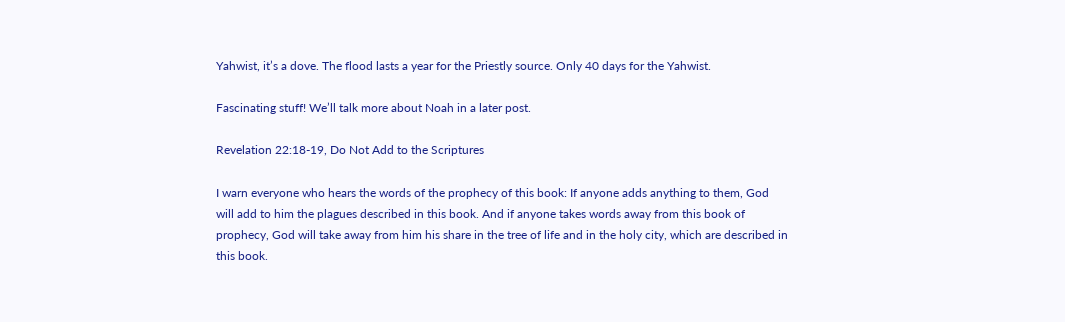Yahwist, it’s a dove. The flood lasts a year for the Priestly source. Only 40 days for the Yahwist.

Fascinating stuff! We’ll talk more about Noah in a later post.

Revelation 22:18-19, Do Not Add to the Scriptures

I warn everyone who hears the words of the prophecy of this book: If anyone adds anything to them, God will add to him the plagues described in this book. And if anyone takes words away from this book of prophecy, God will take away from him his share in the tree of life and in the holy city, which are described in this book.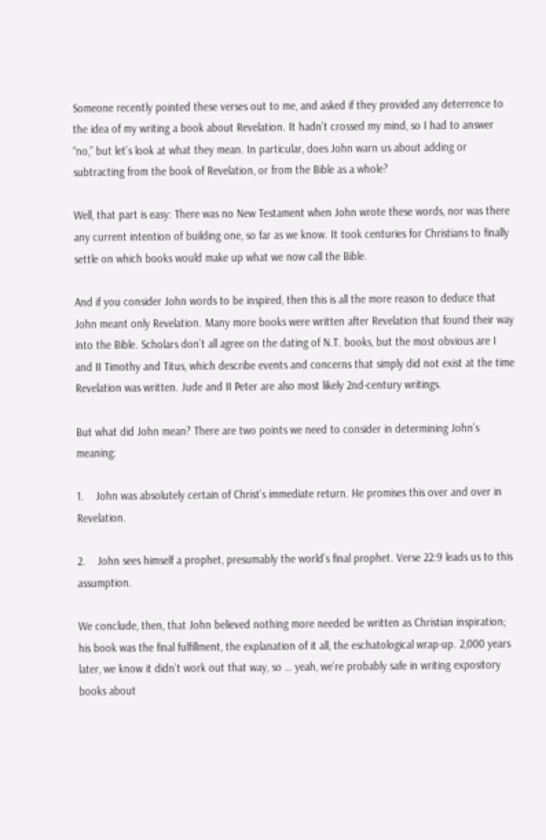Someone recently pointed these verses out to me, and asked if they provided any deterrence to the idea of my writing a book about Revelation. It hadn’t crossed my mind, so I had to answer “no,” but let’s look at what they mean. In particular, does John warn us about adding or subtracting from the book of Revelation, or from the Bible as a whole?

Well, that part is easy: There was no New Testament when John wrote these words, nor was there any current intention of building one, so far as we know. It took centuries for Christians to finally settle on which books would make up what we now call the Bible.

And if you consider John words to be inspired, then this is all the more reason to deduce that John meant only Revelation. Many more books were written after Revelation that found their way into the Bible. Scholars don’t all agree on the dating of N.T. books, but the most obvious are I and II Timothy and Titus, which describe events and concerns that simply did not exist at the time Revelation was written. Jude and II Peter are also most likely 2nd-century writings.

But what did John mean? There are two points we need to consider in determining John’s meaning:

1.    John was absolutely certain of Christ’s immediate return. He promises this over and over in Revelation.

2.    John sees himself a prophet, presumably the world’s final prophet. Verse 22:9 leads us to this assumption.

We conclude, then, that John believed nothing more needed be written as Christian inspiration; his book was the final fulfillment, the explanation of it all, the eschatological wrap-up. 2,000 years later, we know it didn’t work out that way, so … yeah, we’re probably safe in writing expository books about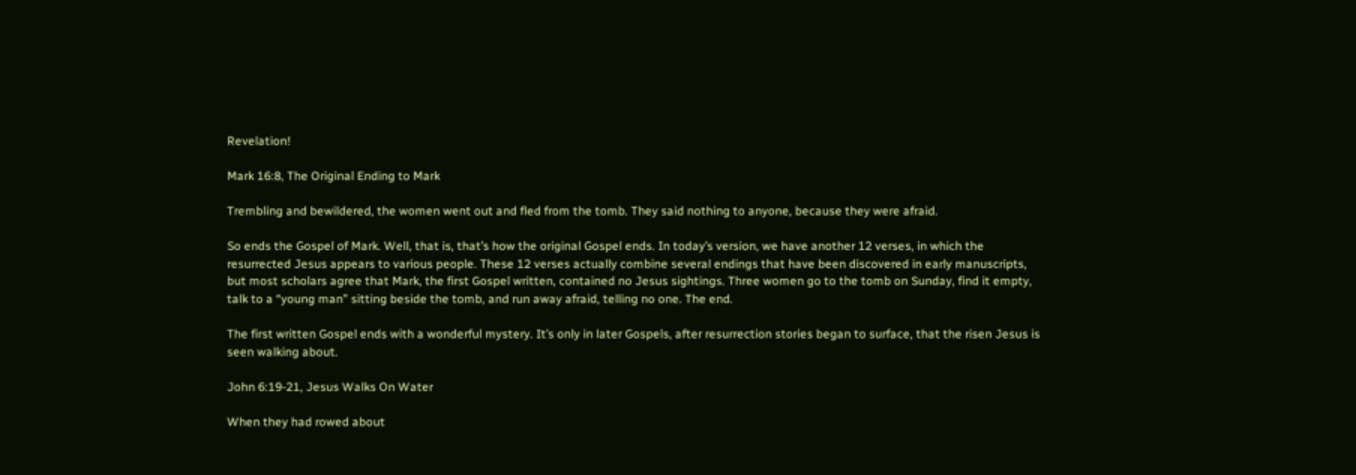Revelation!

Mark 16:8, The Original Ending to Mark

Trembling and bewildered, the women went out and fled from the tomb. They said nothing to anyone, because they were afraid.

So ends the Gospel of Mark. Well, that is, that’s how the original Gospel ends. In today’s version, we have another 12 verses, in which the resurrected Jesus appears to various people. These 12 verses actually combine several endings that have been discovered in early manuscripts, but most scholars agree that Mark, the first Gospel written, contained no Jesus sightings. Three women go to the tomb on Sunday, find it empty, talk to a “young man” sitting beside the tomb, and run away afraid, telling no one. The end.

The first written Gospel ends with a wonderful mystery. It’s only in later Gospels, after resurrection stories began to surface, that the risen Jesus is seen walking about.

John 6:19-21, Jesus Walks On Water

When they had rowed about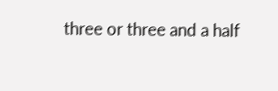three or three and a half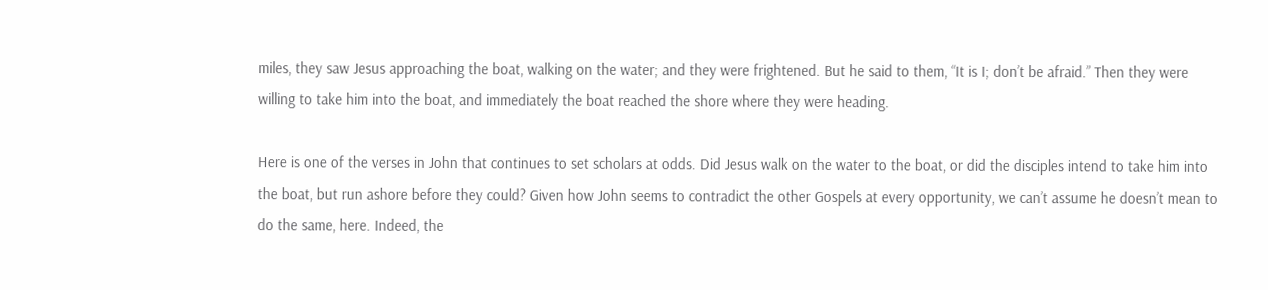miles, they saw Jesus approaching the boat, walking on the water; and they were frightened. But he said to them, “It is I; don’t be afraid.” Then they were willing to take him into the boat, and immediately the boat reached the shore where they were heading.

Here is one of the verses in John that continues to set scholars at odds. Did Jesus walk on the water to the boat, or did the disciples intend to take him into the boat, but run ashore before they could? Given how John seems to contradict the other Gospels at every opportunity, we can’t assume he doesn’t mean to do the same, here. Indeed, the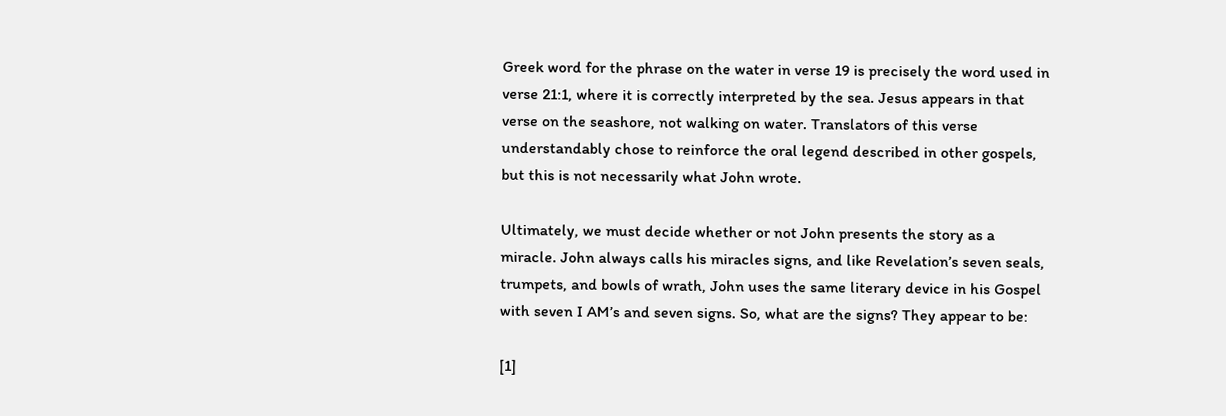Greek word for the phrase on the water in verse 19 is precisely the word used in verse 21:1, where it is correctly interpreted by the sea. Jesus appears in that verse on the seashore, not walking on water. Translators of this verse understandably chose to reinforce the oral legend described in other gospels, but this is not necessarily what John wrote.

Ultimately, we must decide whether or not John presents the story as a miracle. John always calls his miracles signs, and like Revelation’s seven seals, trumpets, and bowls of wrath, John uses the same literary device in his Gospel with seven I AM’s and seven signs. So, what are the signs? They appear to be:

[1]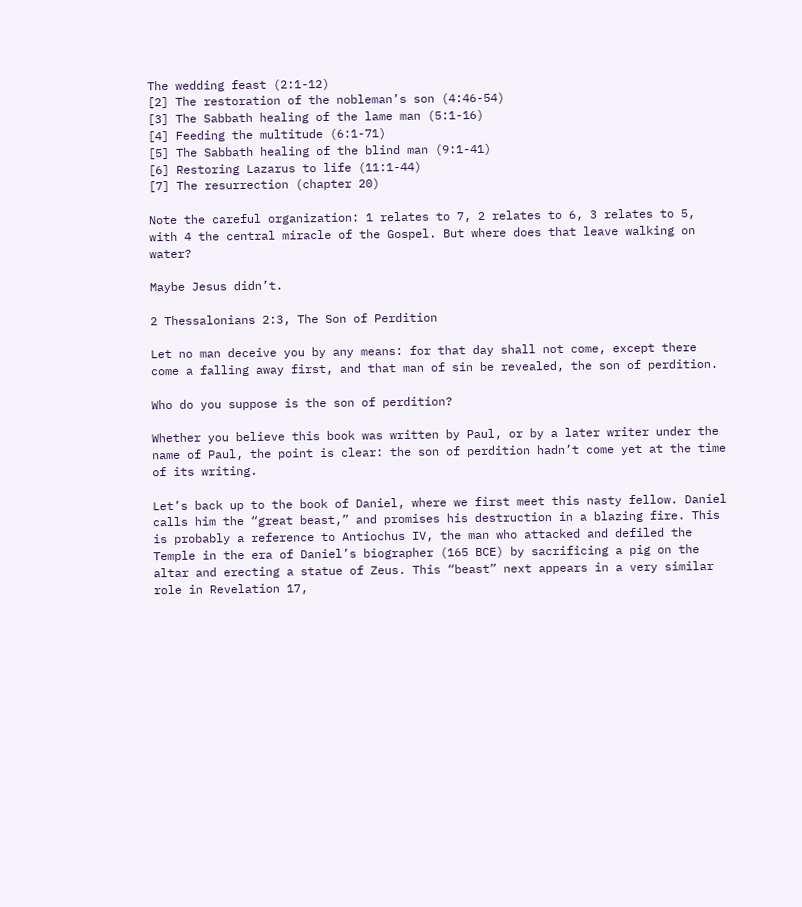The wedding feast (2:1-12)
[2] The restoration of the nobleman’s son (4:46-54)
[3] The Sabbath healing of the lame man (5:1-16)
[4] Feeding the multitude (6:1-71)
[5] The Sabbath healing of the blind man (9:1-41)
[6] Restoring Lazarus to life (11:1-44)
[7] The resurrection (chapter 20)

Note the careful organization: 1 relates to 7, 2 relates to 6, 3 relates to 5, with 4 the central miracle of the Gospel. But where does that leave walking on water?

Maybe Jesus didn’t.

2 Thessalonians 2:3, The Son of Perdition

Let no man deceive you by any means: for that day shall not come, except there come a falling away first, and that man of sin be revealed, the son of perdition.

Who do you suppose is the son of perdition?

Whether you believe this book was written by Paul, or by a later writer under the name of Paul, the point is clear: the son of perdition hadn’t come yet at the time of its writing.

Let’s back up to the book of Daniel, where we first meet this nasty fellow. Daniel calls him the “great beast,” and promises his destruction in a blazing fire. This is probably a reference to Antiochus IV, the man who attacked and defiled the Temple in the era of Daniel’s biographer (165 BCE) by sacrificing a pig on the altar and erecting a statue of Zeus. This “beast” next appears in a very similar role in Revelation 17,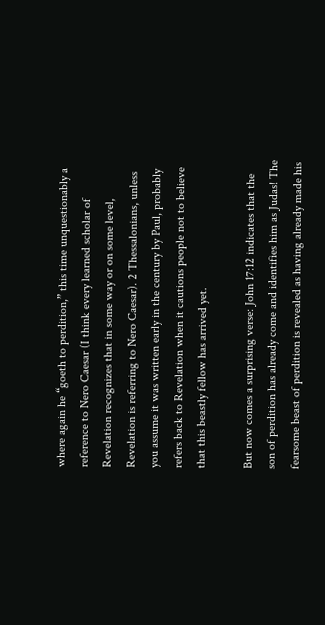where again he “goeth to perdition,” this time unquestionably a reference to Nero Caesar (I think every learned scholar of Revelation recognizes that in some way or on some level, Revelation is referring to Nero Caesar). 2 Thessalonians, unless you assume it was written early in the century by Paul, probably refers back to Revelation when it cautions people not to believe that this beastly fellow has arrived yet.

But now comes a surprising verse: John 17:12 indicates that the son of perdition has already come and identifies him as Judas! The fearsome beast of perdition is revealed as having already made his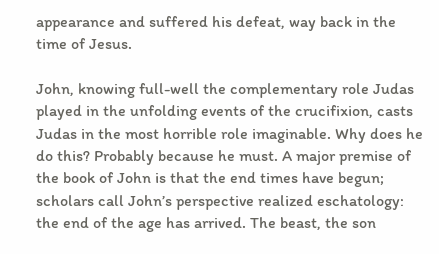appearance and suffered his defeat, way back in the time of Jesus.

John, knowing full-well the complementary role Judas played in the unfolding events of the crucifixion, casts Judas in the most horrible role imaginable. Why does he do this? Probably because he must. A major premise of the book of John is that the end times have begun; scholars call John’s perspective realized eschatology: the end of the age has arrived. The beast, the son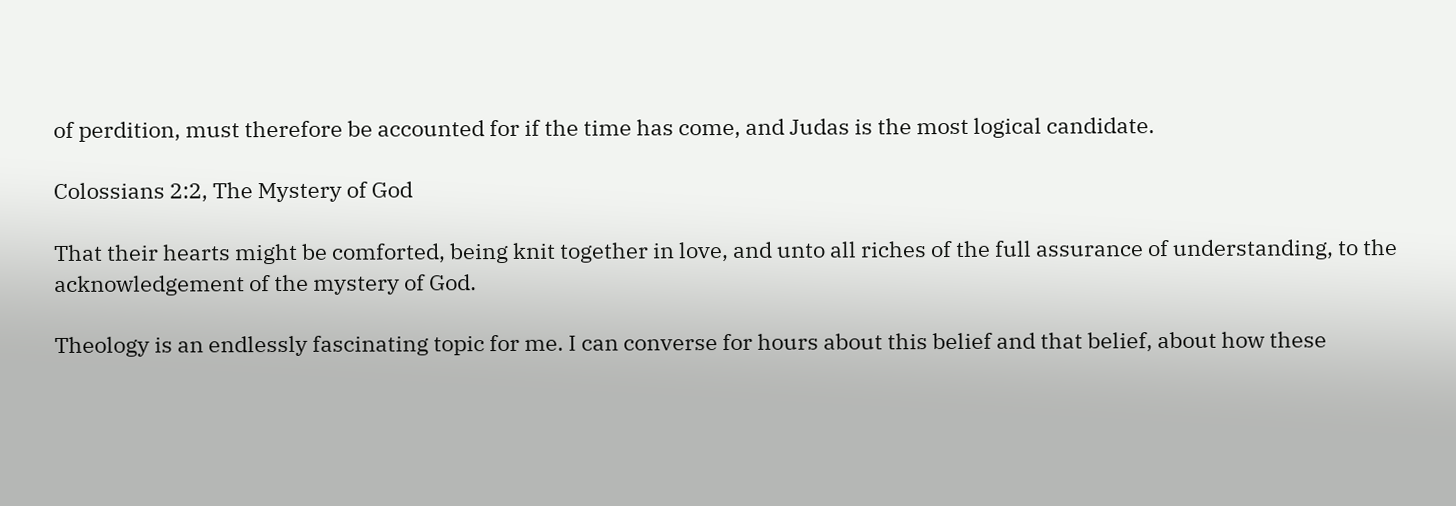of perdition, must therefore be accounted for if the time has come, and Judas is the most logical candidate.

Colossians 2:2, The Mystery of God

That their hearts might be comforted, being knit together in love, and unto all riches of the full assurance of understanding, to the acknowledgement of the mystery of God.

Theology is an endlessly fascinating topic for me. I can converse for hours about this belief and that belief, about how these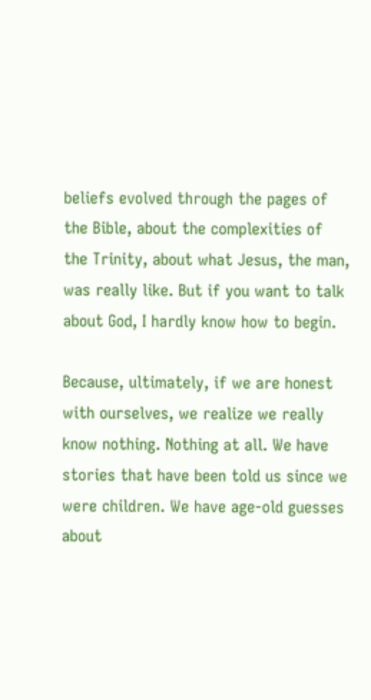beliefs evolved through the pages of the Bible, about the complexities of the Trinity, about what Jesus, the man, was really like. But if you want to talk about God, I hardly know how to begin.

Because, ultimately, if we are honest with ourselves, we realize we really know nothing. Nothing at all. We have stories that have been told us since we were children. We have age-old guesses about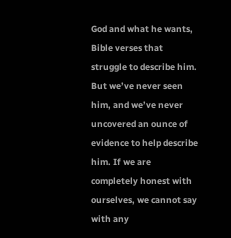God and what he wants, Bible verses that struggle to describe him. But we’ve never seen him, and we’ve never uncovered an ounce of evidence to help describe him. If we are completely honest with ourselves, we cannot say with any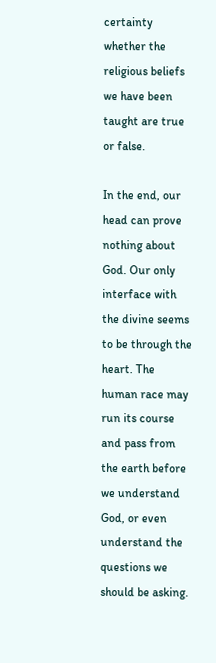certainty whether the religious beliefs we have been taught are true or false.

In the end, our head can prove nothing about God. Our only interface with the divine seems to be through the heart. The human race may run its course and pass from the earth before we understand God, or even understand the questions we should be asking.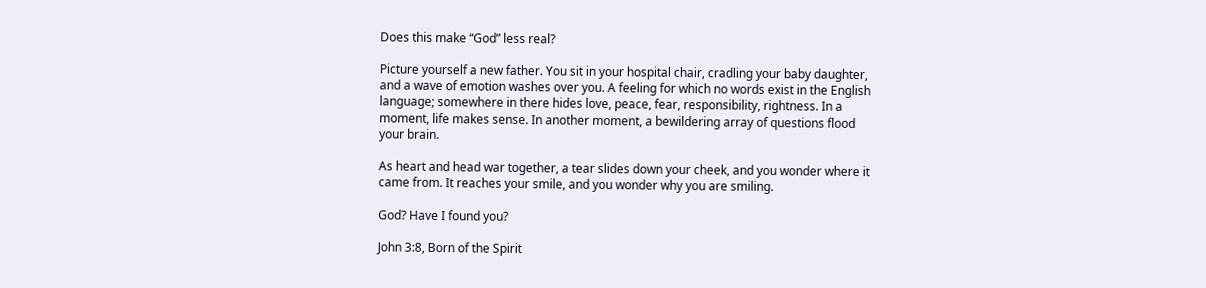Does this make “God” less real?

Picture yourself a new father. You sit in your hospital chair, cradling your baby daughter, and a wave of emotion washes over you. A feeling for which no words exist in the English language; somewhere in there hides love, peace, fear, responsibility, rightness. In a moment, life makes sense. In another moment, a bewildering array of questions flood your brain.

As heart and head war together, a tear slides down your cheek, and you wonder where it came from. It reaches your smile, and you wonder why you are smiling.

God? Have I found you?

John 3:8, Born of the Spirit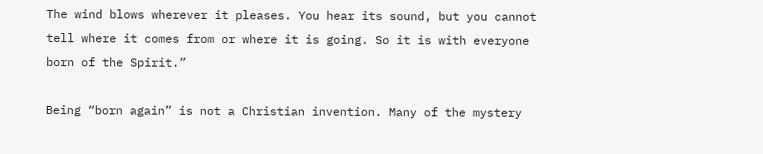The wind blows wherever it pleases. You hear its sound, but you cannot tell where it comes from or where it is going. So it is with everyone born of the Spirit.”

Being “born again” is not a Christian invention. Many of the mystery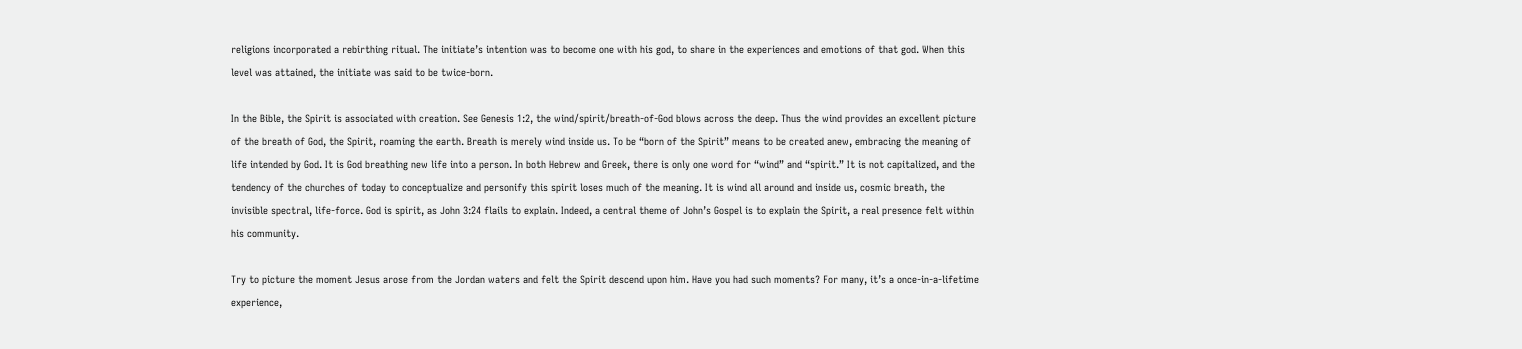religions incorporated a rebirthing ritual. The initiate’s intention was to become one with his god, to share in the experiences and emotions of that god. When this level was attained, the initiate was said to be twice-born.

In the Bible, the Spirit is associated with creation. See Genesis 1:2, the wind/spirit/breath-of-God blows across the deep. Thus the wind provides an excellent picture of the breath of God, the Spirit, roaming the earth. Breath is merely wind inside us. To be “born of the Spirit” means to be created anew, embracing the meaning of life intended by God. It is God breathing new life into a person. In both Hebrew and Greek, there is only one word for “wind” and “spirit.” It is not capitalized, and the tendency of the churches of today to conceptualize and personify this spirit loses much of the meaning. It is wind all around and inside us, cosmic breath, the invisible spectral, life-force. God is spirit, as John 3:24 flails to explain. Indeed, a central theme of John’s Gospel is to explain the Spirit, a real presence felt within his community.

Try to picture the moment Jesus arose from the Jordan waters and felt the Spirit descend upon him. Have you had such moments? For many, it’s a once-in-a-lifetime experience,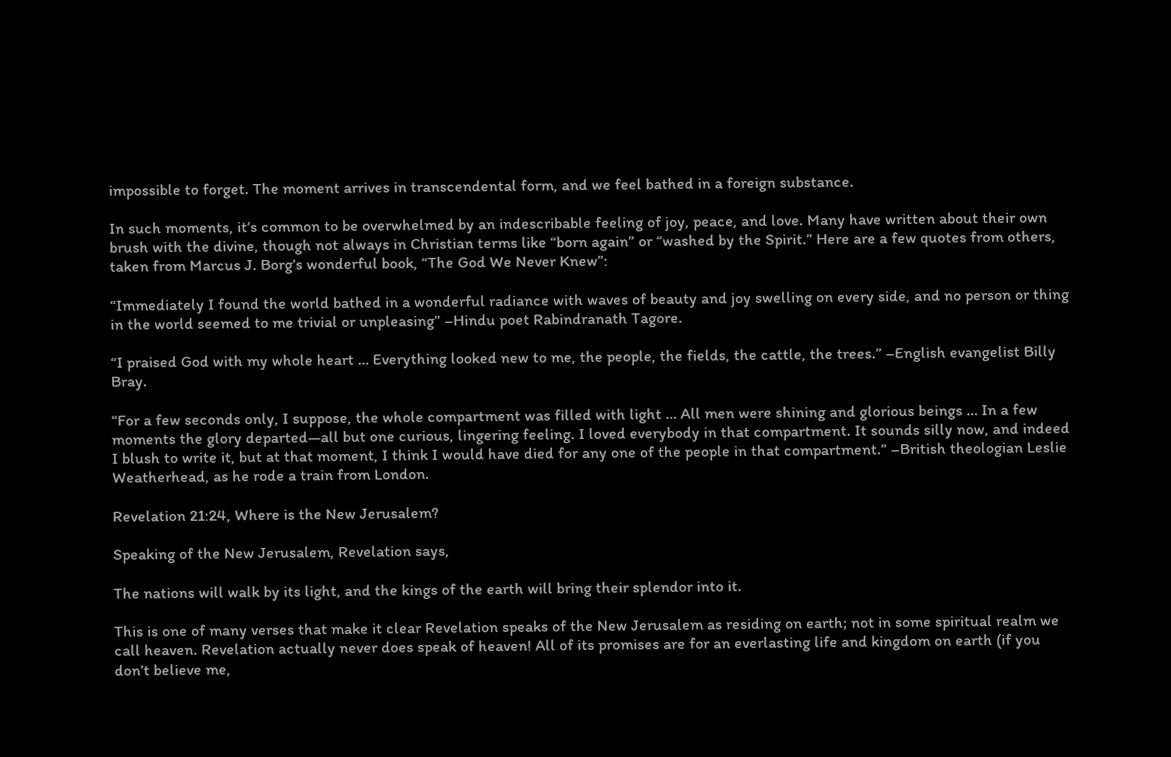impossible to forget. The moment arrives in transcendental form, and we feel bathed in a foreign substance.

In such moments, it’s common to be overwhelmed by an indescribable feeling of joy, peace, and love. Many have written about their own brush with the divine, though not always in Christian terms like “born again” or “washed by the Spirit.” Here are a few quotes from others, taken from Marcus J. Borg’s wonderful book, “The God We Never Knew”:

“Immediately I found the world bathed in a wonderful radiance with waves of beauty and joy swelling on every side, and no person or thing in the world seemed to me trivial or unpleasing” –Hindu poet Rabindranath Tagore.

“I praised God with my whole heart … Everything looked new to me, the people, the fields, the cattle, the trees.” –English evangelist Billy Bray.

“For a few seconds only, I suppose, the whole compartment was filled with light … All men were shining and glorious beings … In a few moments the glory departed—all but one curious, lingering feeling. I loved everybody in that compartment. It sounds silly now, and indeed I blush to write it, but at that moment, I think I would have died for any one of the people in that compartment.” –British theologian Leslie Weatherhead, as he rode a train from London.

Revelation 21:24, Where is the New Jerusalem?

Speaking of the New Jerusalem, Revelation says,

The nations will walk by its light, and the kings of the earth will bring their splendor into it.

This is one of many verses that make it clear Revelation speaks of the New Jerusalem as residing on earth; not in some spiritual realm we call heaven. Revelation actually never does speak of heaven! All of its promises are for an everlasting life and kingdom on earth (if you don’t believe me,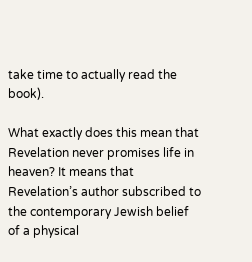take time to actually read the book).

What exactly does this mean that Revelation never promises life in heaven? It means that Revelation’s author subscribed to the contemporary Jewish belief of a physical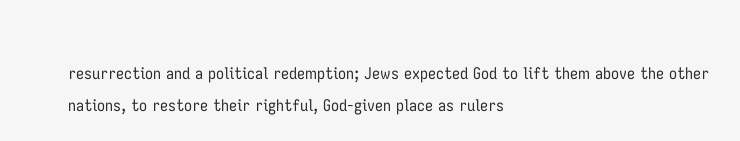resurrection and a political redemption; Jews expected God to lift them above the other nations, to restore their rightful, God-given place as rulers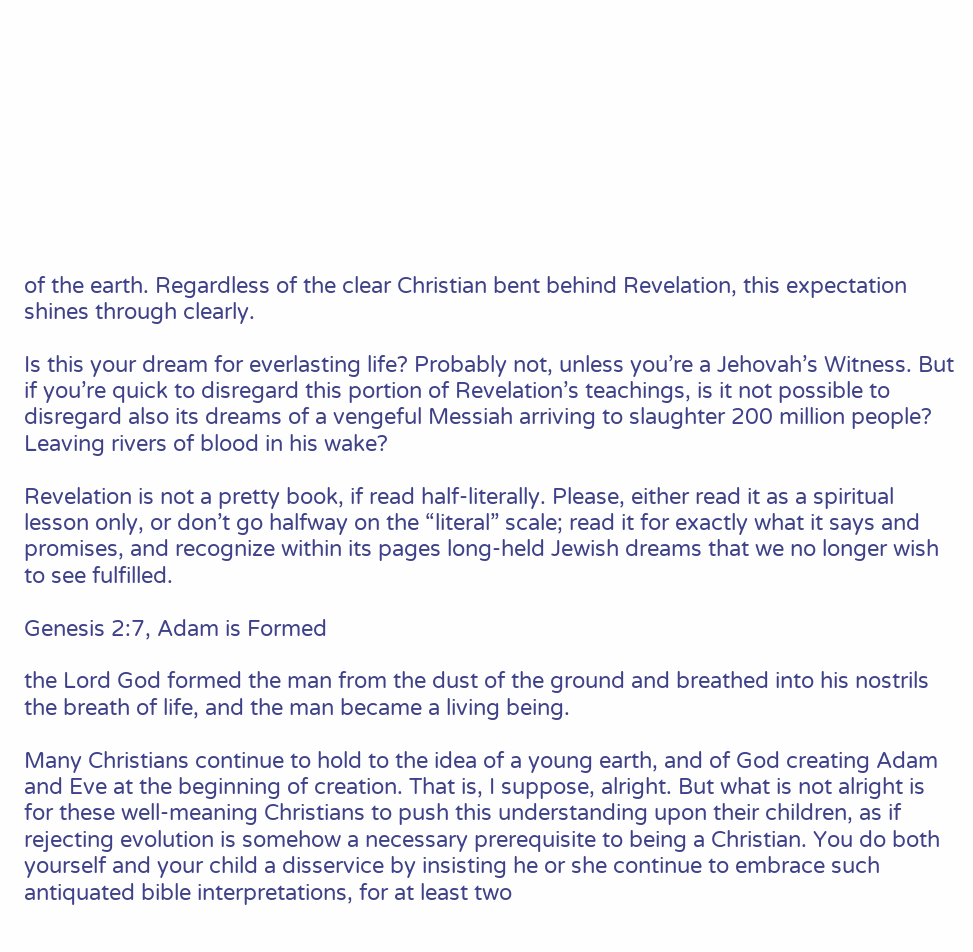of the earth. Regardless of the clear Christian bent behind Revelation, this expectation shines through clearly.

Is this your dream for everlasting life? Probably not, unless you’re a Jehovah’s Witness. But if you’re quick to disregard this portion of Revelation’s teachings, is it not possible to disregard also its dreams of a vengeful Messiah arriving to slaughter 200 million people? Leaving rivers of blood in his wake?

Revelation is not a pretty book, if read half-literally. Please, either read it as a spiritual lesson only, or don’t go halfway on the “literal” scale; read it for exactly what it says and promises, and recognize within its pages long-held Jewish dreams that we no longer wish to see fulfilled.

Genesis 2:7, Adam is Formed

the Lord God formed the man from the dust of the ground and breathed into his nostrils the breath of life, and the man became a living being.

Many Christians continue to hold to the idea of a young earth, and of God creating Adam and Eve at the beginning of creation. That is, I suppose, alright. But what is not alright is for these well-meaning Christians to push this understanding upon their children, as if rejecting evolution is somehow a necessary prerequisite to being a Christian. You do both yourself and your child a disservice by insisting he or she continue to embrace such antiquated bible interpretations, for at least two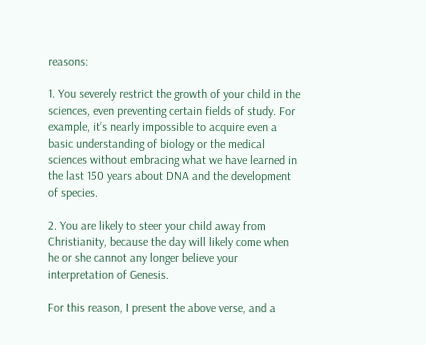reasons:

1. You severely restrict the growth of your child in the sciences, even preventing certain fields of study. For example, it’s nearly impossible to acquire even a basic understanding of biology or the medical sciences without embracing what we have learned in the last 150 years about DNA and the development of species.

2. You are likely to steer your child away from Christianity, because the day will likely come when he or she cannot any longer believe your interpretation of Genesis.

For this reason, I present the above verse, and a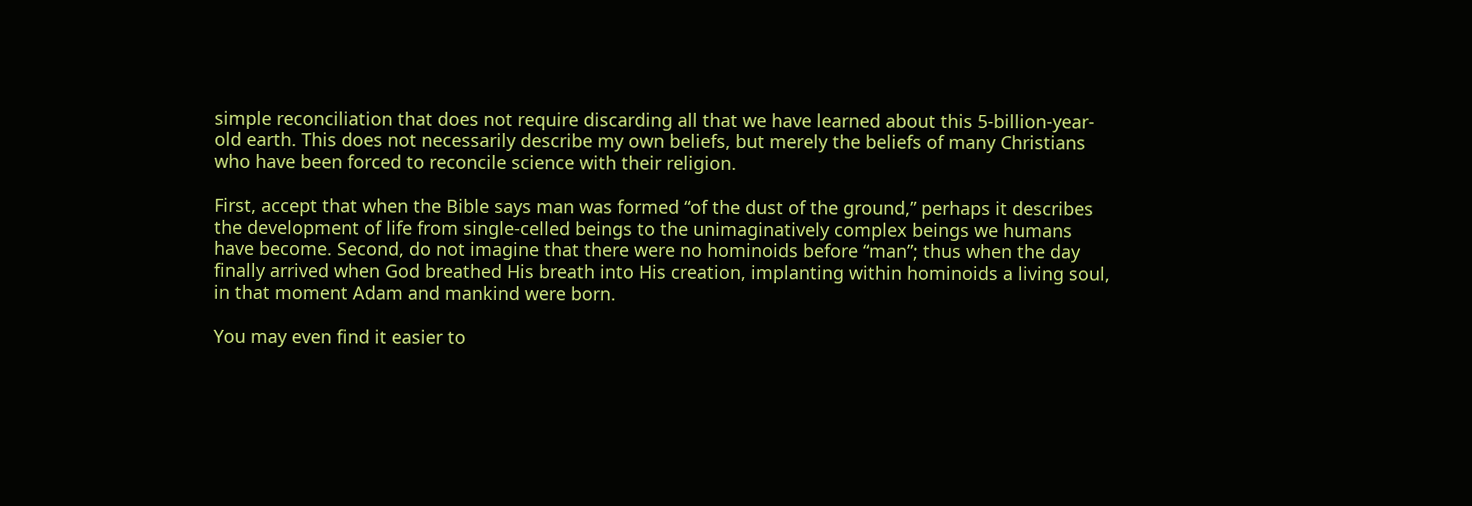simple reconciliation that does not require discarding all that we have learned about this 5-billion-year-old earth. This does not necessarily describe my own beliefs, but merely the beliefs of many Christians who have been forced to reconcile science with their religion.

First, accept that when the Bible says man was formed “of the dust of the ground,” perhaps it describes the development of life from single-celled beings to the unimaginatively complex beings we humans have become. Second, do not imagine that there were no hominoids before “man”; thus when the day finally arrived when God breathed His breath into His creation, implanting within hominoids a living soul, in that moment Adam and mankind were born.

You may even find it easier to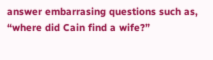answer embarrasing questions such as, “where did Cain find a wife?”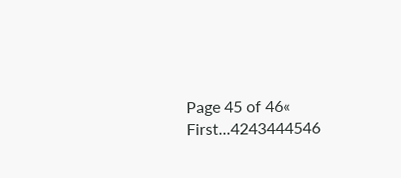Page 45 of 46« First...4243444546